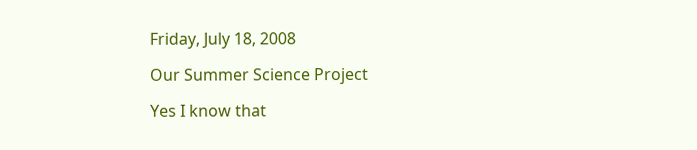Friday, July 18, 2008

Our Summer Science Project

Yes I know that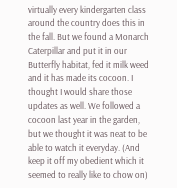virtually every kindergarten class around the country does this in the fall. But we found a Monarch Caterpillar and put it in our Butterfly habitat, fed it milk weed and it has made its cocoon. I thought I would share those updates as well. We followed a cocoon last year in the garden, but we thought it was neat to be able to watch it everyday. (And keep it off my obedient which it seemed to really like to chow on)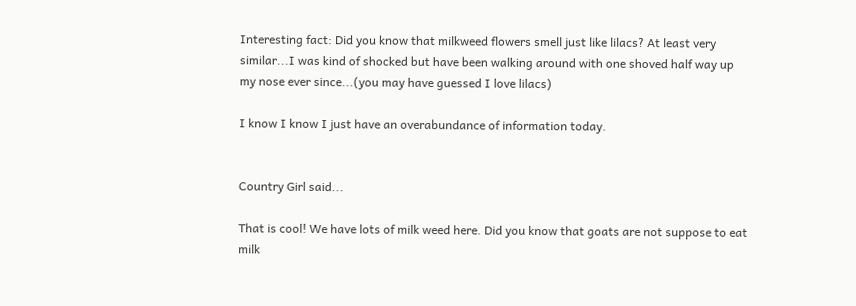Interesting fact: Did you know that milkweed flowers smell just like lilacs? At least very similar...I was kind of shocked but have been walking around with one shoved half way up my nose ever since...(you may have guessed I love lilacs)

I know I know I just have an overabundance of information today.


Country Girl said...

That is cool! We have lots of milk weed here. Did you know that goats are not suppose to eat milk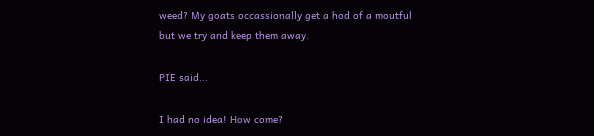weed? My goats occassionally get a hod of a moutful but we try and keep them away.

PIE said...

I had no idea! How come?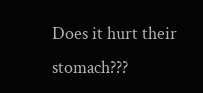Does it hurt their stomach???